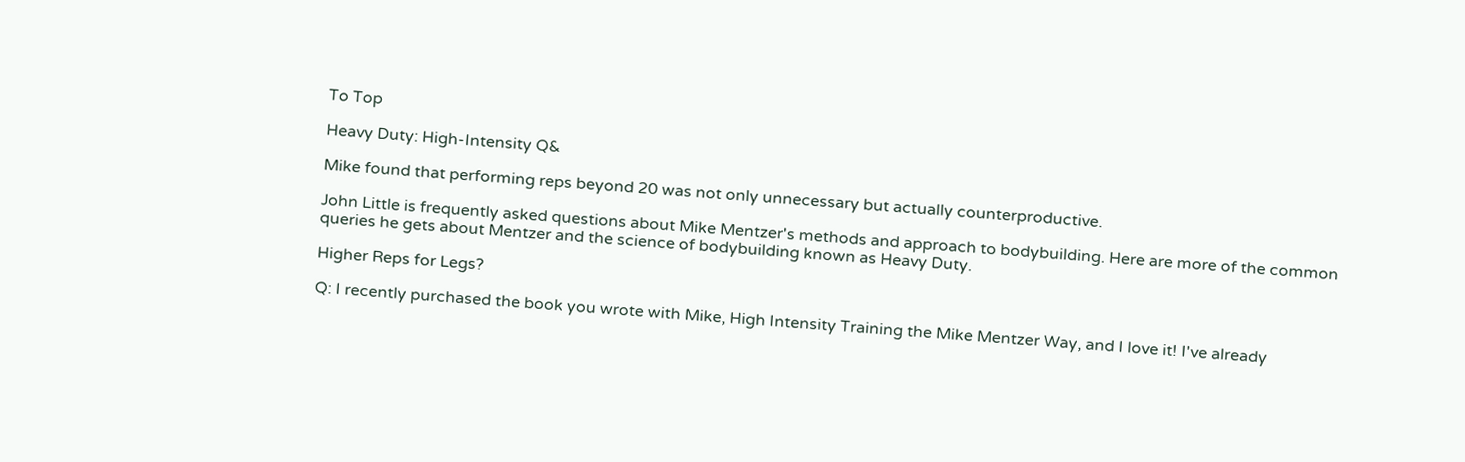To Top

Heavy Duty: High-Intensity Q&

Mike found that performing reps beyond 20 was not only unnecessary but actually counterproductive.

John Little is frequently asked questions about Mike Mentzer's methods and approach to bodybuilding. Here are more of the common queries he gets about Mentzer and the science of bodybuilding known as Heavy Duty.

Higher Reps for Legs?

Q: I recently purchased the book you wrote with Mike, High Intensity Training the Mike Mentzer Way, and I love it! I've already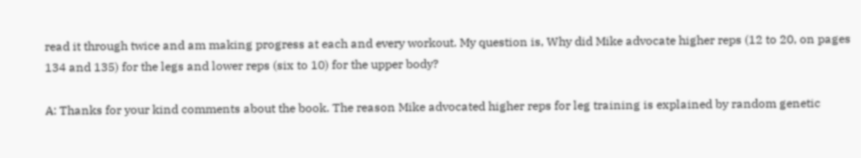read it through twice and am making progress at each and every workout. My question is, Why did Mike advocate higher reps (12 to 20, on pages 134 and 135) for the legs and lower reps (six to 10) for the upper body?

A: Thanks for your kind comments about the book. The reason Mike advocated higher reps for leg training is explained by random genetic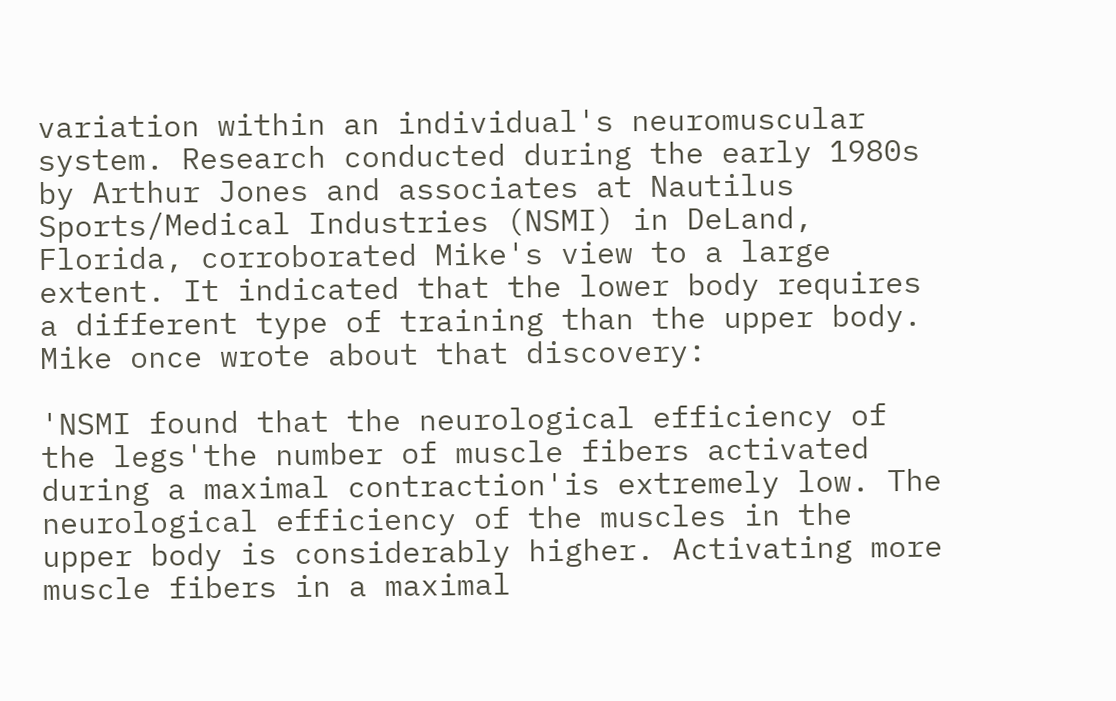variation within an individual's neuromuscular system. Research conducted during the early 1980s by Arthur Jones and associates at Nautilus Sports/Medical Industries (NSMI) in DeLand, Florida, corroborated Mike's view to a large extent. It indicated that the lower body requires a different type of training than the upper body. Mike once wrote about that discovery:

'NSMI found that the neurological efficiency of the legs'the number of muscle fibers activated during a maximal contraction'is extremely low. The neurological efficiency of the muscles in the upper body is considerably higher. Activating more muscle fibers in a maximal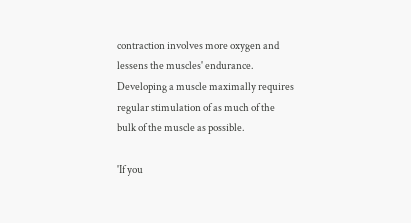contraction involves more oxygen and lessens the muscles' endurance. Developing a muscle maximally requires regular stimulation of as much of the bulk of the muscle as possible.

'If you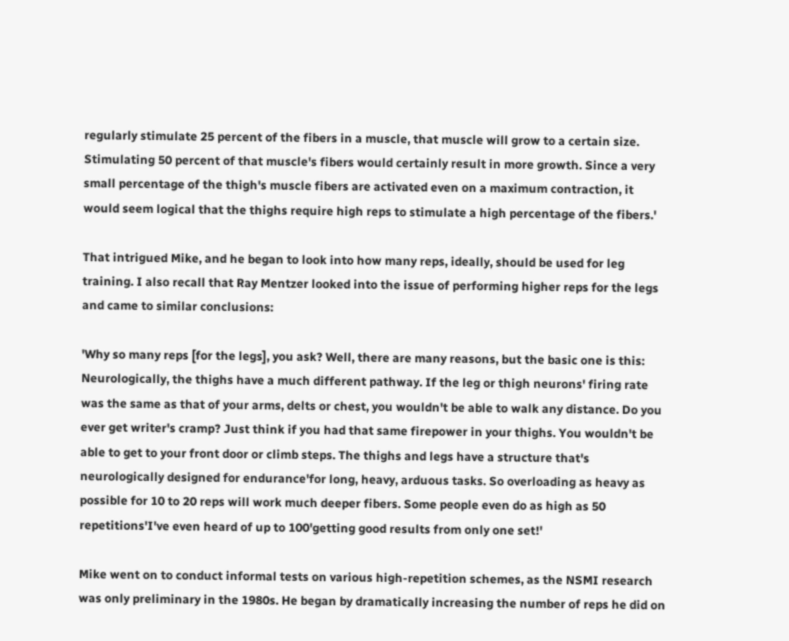regularly stimulate 25 percent of the fibers in a muscle, that muscle will grow to a certain size. Stimulating 50 percent of that muscle's fibers would certainly result in more growth. Since a very small percentage of the thigh's muscle fibers are activated even on a maximum contraction, it would seem logical that the thighs require high reps to stimulate a high percentage of the fibers.'

That intrigued Mike, and he began to look into how many reps, ideally, should be used for leg training. I also recall that Ray Mentzer looked into the issue of performing higher reps for the legs and came to similar conclusions:

'Why so many reps [for the legs], you ask? Well, there are many reasons, but the basic one is this: Neurologically, the thighs have a much different pathway. If the leg or thigh neurons' firing rate was the same as that of your arms, delts or chest, you wouldn't be able to walk any distance. Do you ever get writer's cramp? Just think if you had that same firepower in your thighs. You wouldn't be able to get to your front door or climb steps. The thighs and legs have a structure that's neurologically designed for endurance'for long, heavy, arduous tasks. So overloading as heavy as possible for 10 to 20 reps will work much deeper fibers. Some people even do as high as 50 repetitions'I've even heard of up to 100'getting good results from only one set!'

Mike went on to conduct informal tests on various high-repetition schemes, as the NSMI research was only preliminary in the 1980s. He began by dramatically increasing the number of reps he did on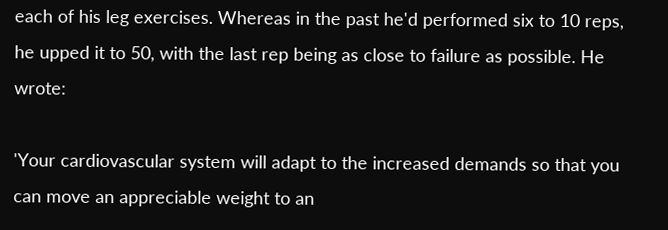each of his leg exercises. Whereas in the past he'd performed six to 10 reps, he upped it to 50, with the last rep being as close to failure as possible. He wrote:

'Your cardiovascular system will adapt to the increased demands so that you can move an appreciable weight to an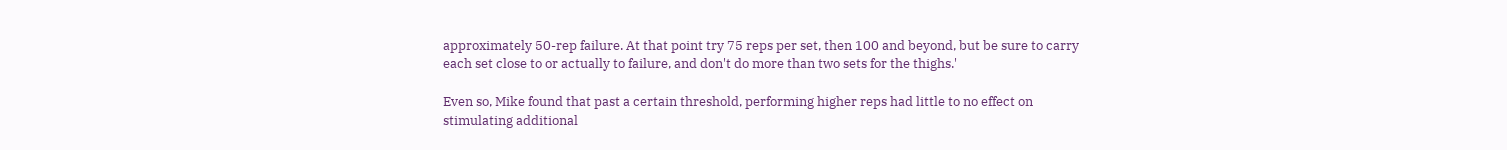approximately 50-rep failure. At that point try 75 reps per set, then 100 and beyond, but be sure to carry each set close to or actually to failure, and don't do more than two sets for the thighs.'

Even so, Mike found that past a certain threshold, performing higher reps had little to no effect on stimulating additional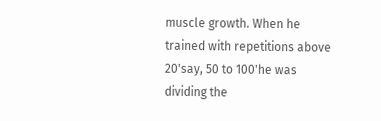muscle growth. When he trained with repetitions above 20'say, 50 to 100'he was dividing the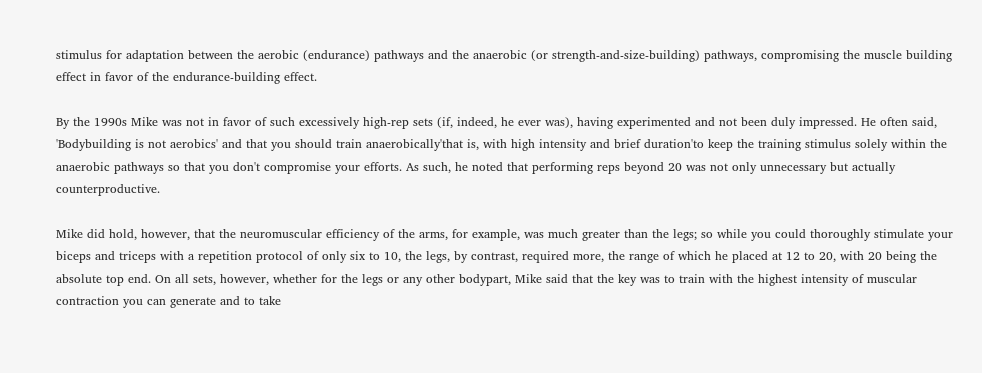stimulus for adaptation between the aerobic (endurance) pathways and the anaerobic (or strength-and-size-building) pathways, compromising the muscle building effect in favor of the endurance-building effect.

By the 1990s Mike was not in favor of such excessively high-rep sets (if, indeed, he ever was), having experimented and not been duly impressed. He often said, 'Bodybuilding is not aerobics' and that you should train anaerobically'that is, with high intensity and brief duration'to keep the training stimulus solely within the anaerobic pathways so that you don't compromise your efforts. As such, he noted that performing reps beyond 20 was not only unnecessary but actually counterproductive.

Mike did hold, however, that the neuromuscular efficiency of the arms, for example, was much greater than the legs; so while you could thoroughly stimulate your biceps and triceps with a repetition protocol of only six to 10, the legs, by contrast, required more, the range of which he placed at 12 to 20, with 20 being the absolute top end. On all sets, however, whether for the legs or any other bodypart, Mike said that the key was to train with the highest intensity of muscular contraction you can generate and to take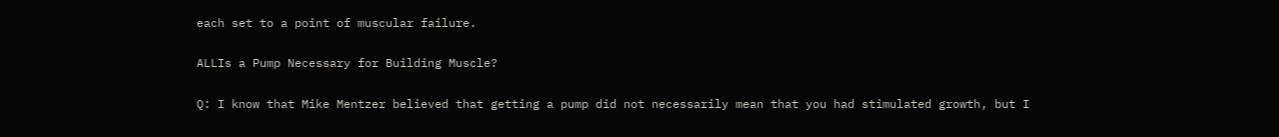each set to a point of muscular failure.

ALLIs a Pump Necessary for Building Muscle?

Q: I know that Mike Mentzer believed that getting a pump did not necessarily mean that you had stimulated growth, but I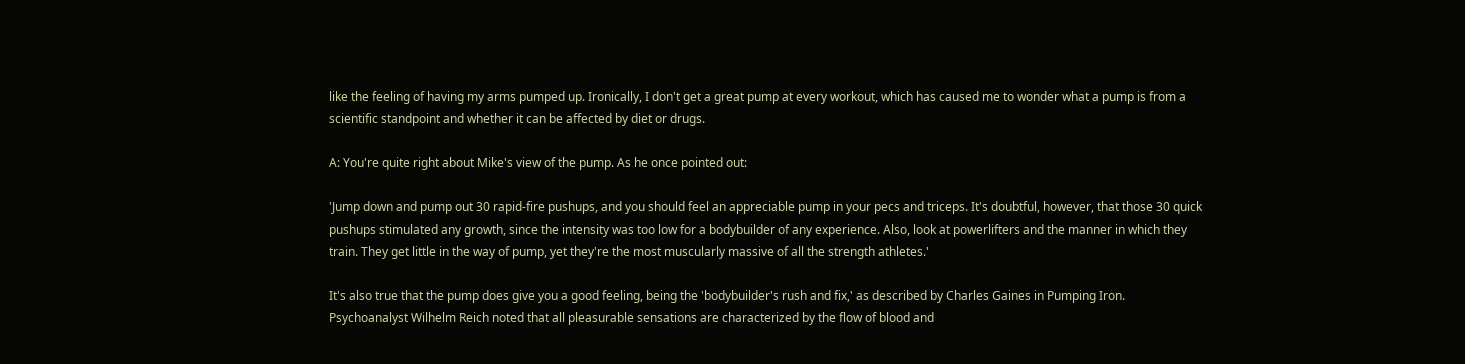like the feeling of having my arms pumped up. Ironically, I don't get a great pump at every workout, which has caused me to wonder what a pump is from a scientific standpoint and whether it can be affected by diet or drugs.

A: You're quite right about Mike's view of the pump. As he once pointed out:

'Jump down and pump out 30 rapid-fire pushups, and you should feel an appreciable pump in your pecs and triceps. It's doubtful, however, that those 30 quick pushups stimulated any growth, since the intensity was too low for a bodybuilder of any experience. Also, look at powerlifters and the manner in which they train. They get little in the way of pump, yet they're the most muscularly massive of all the strength athletes.'

It's also true that the pump does give you a good feeling, being the 'bodybuilder's rush and fix,' as described by Charles Gaines in Pumping Iron. Psychoanalyst Wilhelm Reich noted that all pleasurable sensations are characterized by the flow of blood and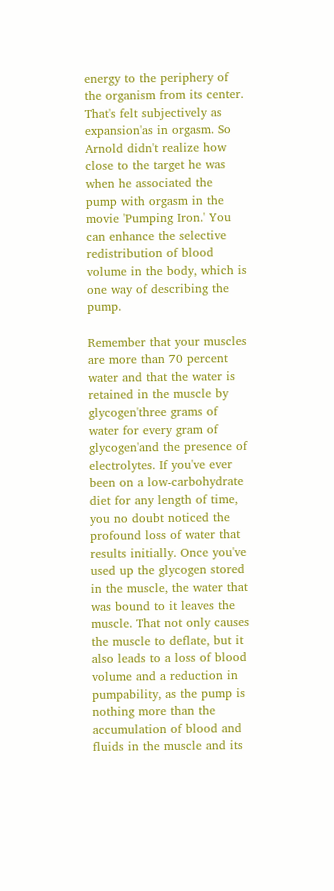energy to the periphery of the organism from its center. That's felt subjectively as expansion'as in orgasm. So Arnold didn't realize how close to the target he was when he associated the pump with orgasm in the movie 'Pumping Iron.' You can enhance the selective redistribution of blood volume in the body, which is one way of describing the pump.

Remember that your muscles are more than 70 percent water and that the water is retained in the muscle by glycogen'three grams of water for every gram of glycogen'and the presence of electrolytes. If you've ever been on a low-carbohydrate diet for any length of time, you no doubt noticed the profound loss of water that results initially. Once you've used up the glycogen stored in the muscle, the water that was bound to it leaves the muscle. That not only causes the muscle to deflate, but it also leads to a loss of blood volume and a reduction in pumpability, as the pump is nothing more than the accumulation of blood and fluids in the muscle and its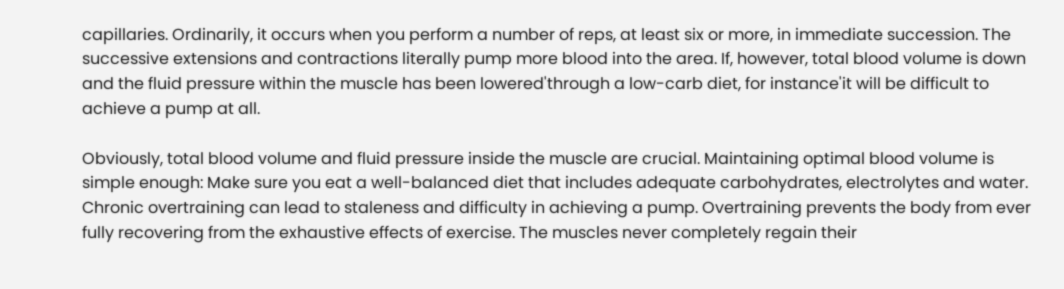capillaries. Ordinarily, it occurs when you perform a number of reps, at least six or more, in immediate succession. The successive extensions and contractions literally pump more blood into the area. If, however, total blood volume is down and the fluid pressure within the muscle has been lowered'through a low-carb diet, for instance'it will be difficult to achieve a pump at all.

Obviously, total blood volume and fluid pressure inside the muscle are crucial. Maintaining optimal blood volume is simple enough: Make sure you eat a well-balanced diet that includes adequate carbohydrates, electrolytes and water. Chronic overtraining can lead to staleness and difficulty in achieving a pump. Overtraining prevents the body from ever fully recovering from the exhaustive effects of exercise. The muscles never completely regain their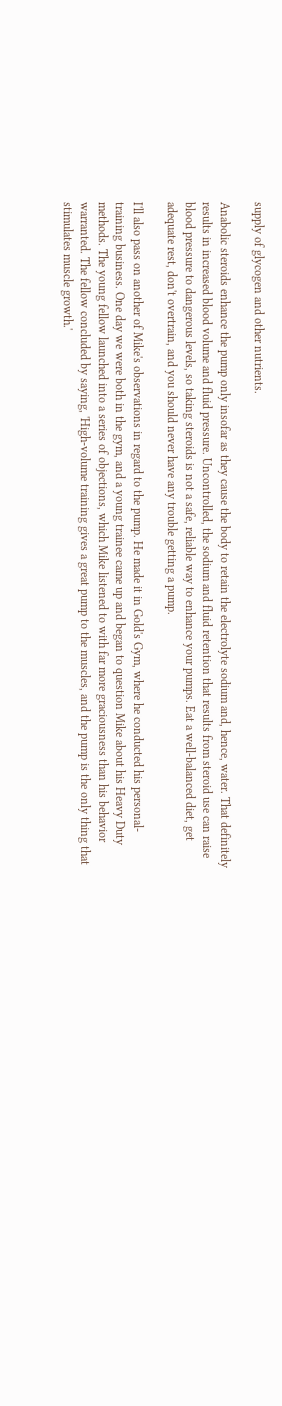supply of glycogen and other nutrients.

Anabolic steroids enhance the pump only insofar as they cause the body to retain the electrolyte sodium and, hence, water. That definitely results in increased blood volume and fluid pressure. Uncontrolled, the sodium and fluid retention that results from steroid use can raise blood pressure to dangerous levels, so taking steroids is not a safe, reliable way to enhance your pumps. Eat a well-balanced diet, get adequate rest, don't overtrain, and you should never have any trouble getting a pump.

I'll also pass on another of Mike's observations in regard to the pump. He made it in Gold's Gym, where he conducted his personal-training business. One day we were both in the gym, and a young trainee came up and began to question Mike about his Heavy Duty methods. The young fellow launched into a series of objections, which Mike listened to with far more graciousness than his behavior warranted. The fellow concluded by saying, 'High-volume training gives a great pump to the muscles, and the pump is the only thing that stimulates muscle growth.'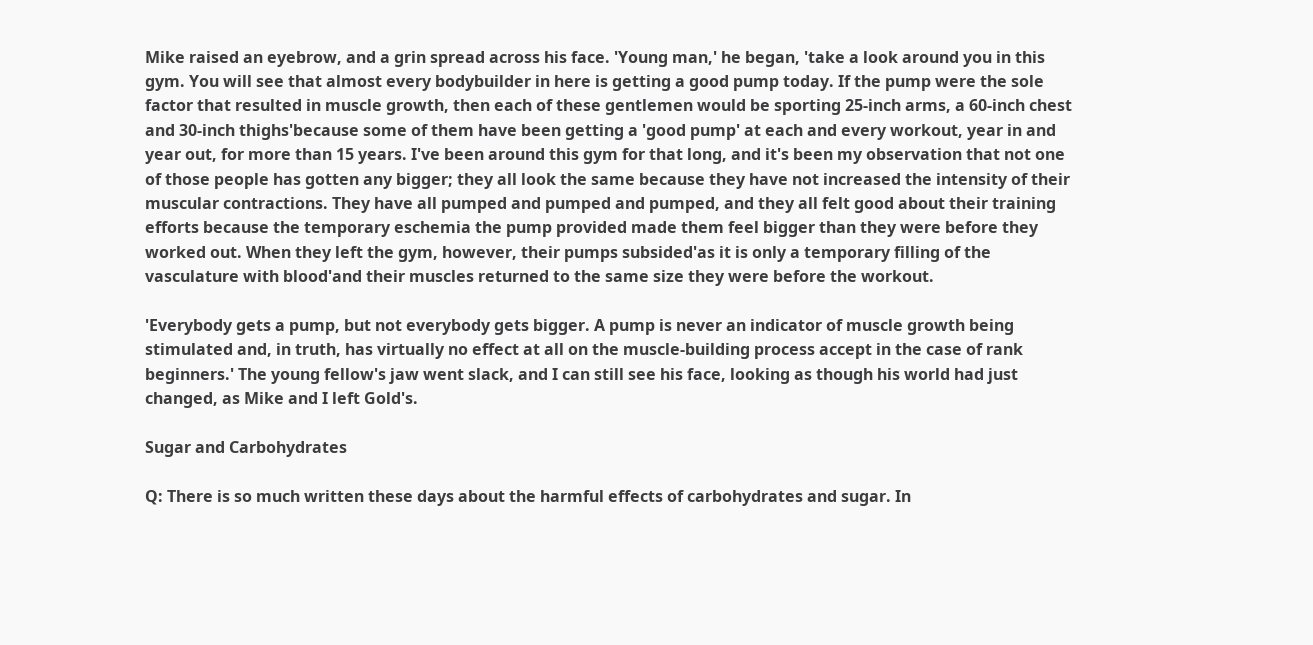Mike raised an eyebrow, and a grin spread across his face. 'Young man,' he began, 'take a look around you in this gym. You will see that almost every bodybuilder in here is getting a good pump today. If the pump were the sole factor that resulted in muscle growth, then each of these gentlemen would be sporting 25-inch arms, a 60-inch chest and 30-inch thighs'because some of them have been getting a 'good pump' at each and every workout, year in and year out, for more than 15 years. I've been around this gym for that long, and it's been my observation that not one of those people has gotten any bigger; they all look the same because they have not increased the intensity of their muscular contractions. They have all pumped and pumped and pumped, and they all felt good about their training efforts because the temporary eschemia the pump provided made them feel bigger than they were before they worked out. When they left the gym, however, their pumps subsided'as it is only a temporary filling of the vasculature with blood'and their muscles returned to the same size they were before the workout.

'Everybody gets a pump, but not everybody gets bigger. A pump is never an indicator of muscle growth being stimulated and, in truth, has virtually no effect at all on the muscle-building process accept in the case of rank beginners.' The young fellow's jaw went slack, and I can still see his face, looking as though his world had just changed, as Mike and I left Gold's.

Sugar and Carbohydrates

Q: There is so much written these days about the harmful effects of carbohydrates and sugar. In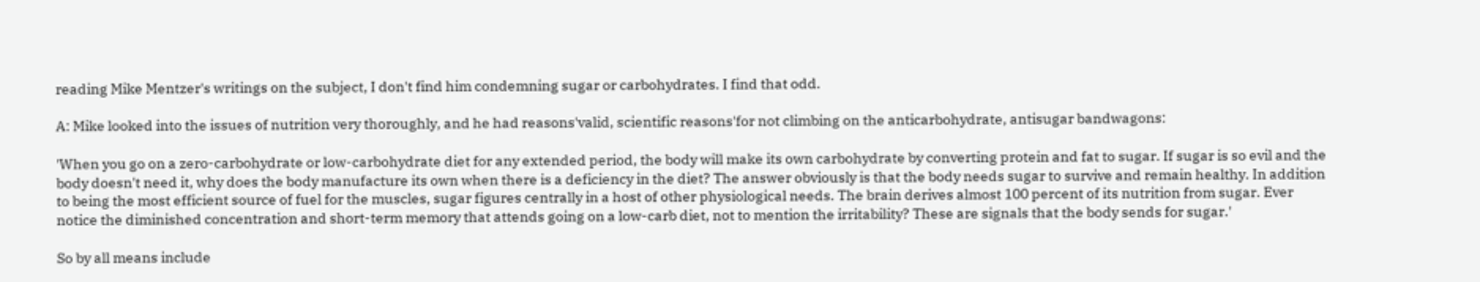reading Mike Mentzer's writings on the subject, I don't find him condemning sugar or carbohydrates. I find that odd.

A: Mike looked into the issues of nutrition very thoroughly, and he had reasons'valid, scientific reasons'for not climbing on the anticarbohydrate, antisugar bandwagons:

'When you go on a zero-carbohydrate or low-carbohydrate diet for any extended period, the body will make its own carbohydrate by converting protein and fat to sugar. If sugar is so evil and the body doesn't need it, why does the body manufacture its own when there is a deficiency in the diet? The answer obviously is that the body needs sugar to survive and remain healthy. In addition to being the most efficient source of fuel for the muscles, sugar figures centrally in a host of other physiological needs. The brain derives almost 100 percent of its nutrition from sugar. Ever notice the diminished concentration and short-term memory that attends going on a low-carb diet, not to mention the irritability? These are signals that the body sends for sugar.'

So by all means include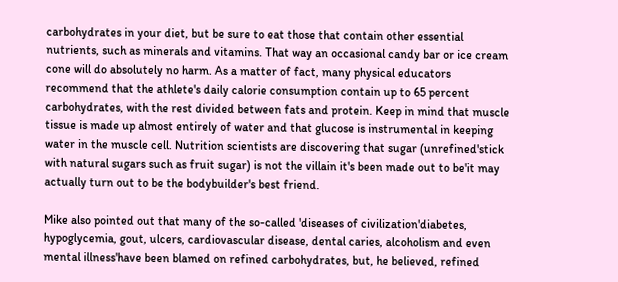carbohydrates in your diet, but be sure to eat those that contain other essential nutrients, such as minerals and vitamins. That way an occasional candy bar or ice cream cone will do absolutely no harm. As a matter of fact, many physical educators recommend that the athlete's daily calorie consumption contain up to 65 percent carbohydrates, with the rest divided between fats and protein. Keep in mind that muscle tissue is made up almost entirely of water and that glucose is instrumental in keeping water in the muscle cell. Nutrition scientists are discovering that sugar (unrefined'stick with natural sugars such as fruit sugar) is not the villain it's been made out to be'it may actually turn out to be the bodybuilder's best friend.

Mike also pointed out that many of the so-called 'diseases of civilization'diabetes, hypoglycemia, gout, ulcers, cardiovascular disease, dental caries, alcoholism and even mental illness'have been blamed on refined carbohydrates, but, he believed, refined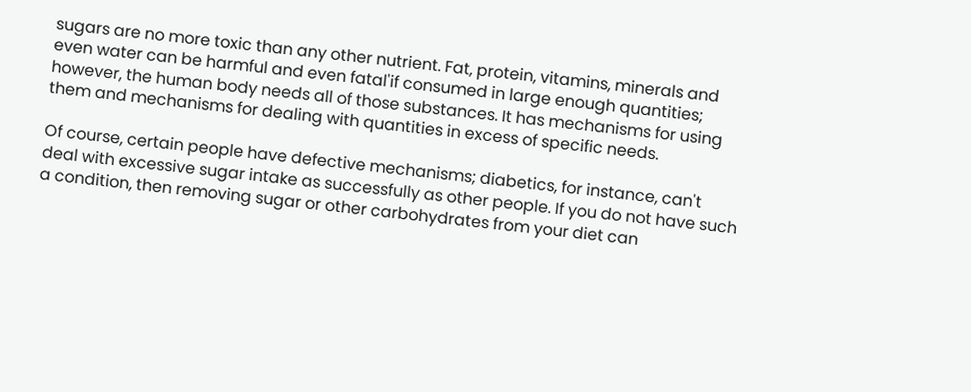sugars are no more toxic than any other nutrient. Fat, protein, vitamins, minerals and even water can be harmful and even fatal'if consumed in large enough quantities; however, the human body needs all of those substances. It has mechanisms for using them and mechanisms for dealing with quantities in excess of specific needs.

Of course, certain people have defective mechanisms; diabetics, for instance, can't deal with excessive sugar intake as successfully as other people. If you do not have such a condition, then removing sugar or other carbohydrates from your diet can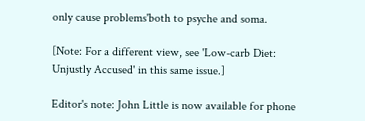only cause problems'both to psyche and soma.

[Note: For a different view, see 'Low-carb Diet: Unjustly Accused' in this same issue.]

Editor's note: John Little is now available for phone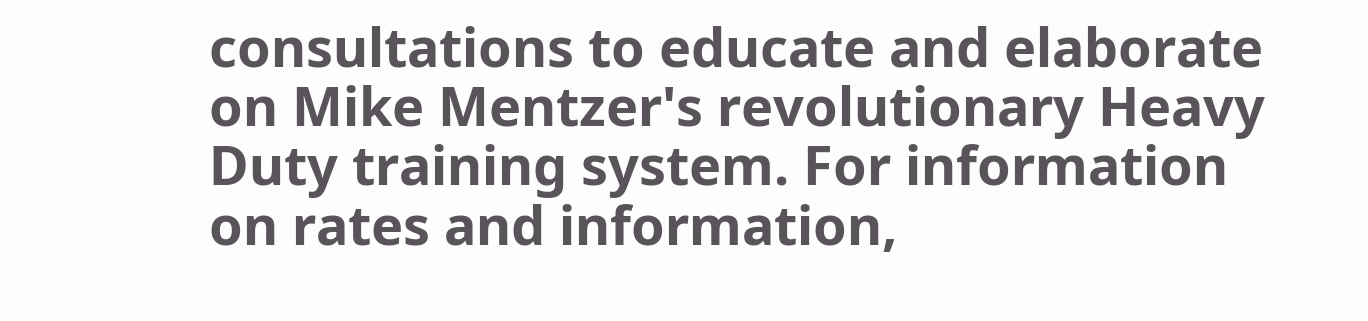consultations to educate and elaborate on Mike Mentzer's revolutionary Heavy Duty training system. For information on rates and information,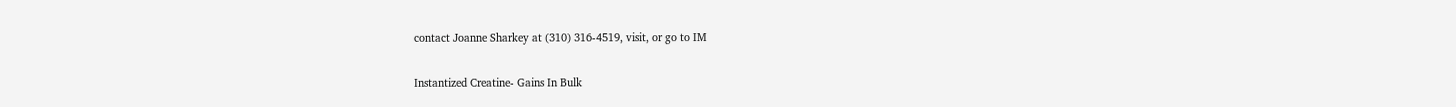contact Joanne Sharkey at (310) 316-4519, visit, or go to IM

Instantized Creatine- Gains In Bulk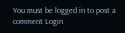You must be logged in to post a comment Login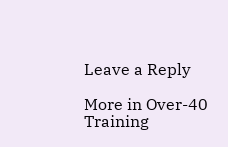Leave a Reply

More in Over-40 Training